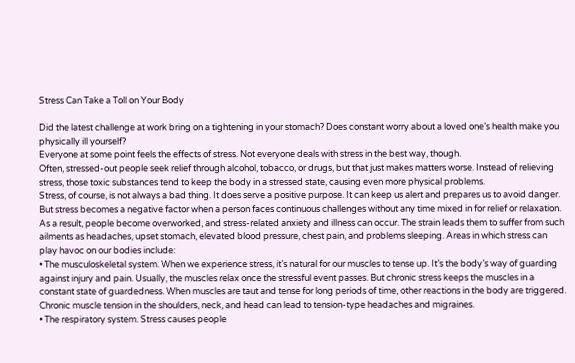Stress Can Take a Toll on Your Body

Did the latest challenge at work bring on a tightening in your stomach? Does constant worry about a loved one’s health make you physically ill yourself?
Everyone at some point feels the effects of stress. Not everyone deals with stress in the best way, though.
Often, stressed-out people seek relief through alcohol, tobacco, or drugs, but that just makes matters worse. Instead of relieving stress, those toxic substances tend to keep the body in a stressed state, causing even more physical problems.
Stress, of course, is not always a bad thing. It does serve a positive purpose. It can keep us alert and prepares us to avoid danger. But stress becomes a negative factor when a person faces continuous challenges without any time mixed in for relief or relaxation.
As a result, people become overworked, and stress-related anxiety and illness can occur. The strain leads them to suffer from such ailments as headaches, upset stomach, elevated blood pressure, chest pain, and problems sleeping. Areas in which stress can play havoc on our bodies include:
• The musculoskeletal system. When we experience stress, it’s natural for our muscles to tense up. It’s the body’s way of guarding against injury and pain. Usually, the muscles relax once the stressful event passes. But chronic stress keeps the muscles in a constant state of guardedness. When muscles are taut and tense for long periods of time, other reactions in the body are triggered. Chronic muscle tension in the shoulders, neck, and head can lead to tension-type headaches and migraines.
• The respiratory system. Stress causes people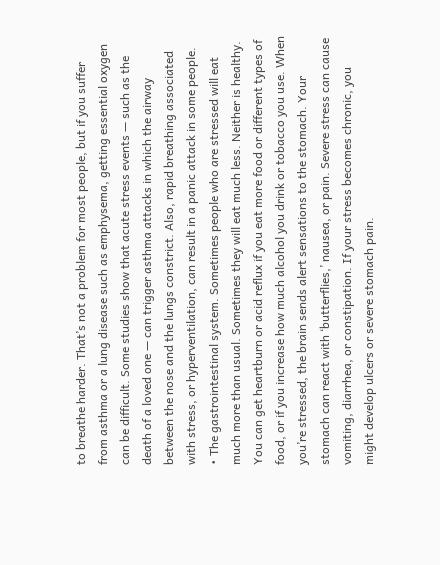to breathe harder. That’s not a problem for most people, but if you suffer from asthma or a lung disease such as emphysema, getting essential oxygen can be difficult. Some studies show that acute stress events — such as the death of a loved one — can trigger asthma attacks in which the airway between the nose and the lungs constrict. Also, rapid breathing associated with stress, or hyperventilation, can result in a panic attack in some people.
• The gastrointestinal system. Sometimes people who are stressed will eat much more than usual. Sometimes they will eat much less. Neither is healthy. You can get heartburn or acid reflux if you eat more food or different types of food, or if you increase how much alcohol you drink or tobacco you use. When you’re stressed, the brain sends alert sensations to the stomach. Your stomach can react with ‘butterflies,’ nausea, or pain. Severe stress can cause vomiting, diarrhea, or constipation. If your stress becomes chronic, you might develop ulcers or severe stomach pain.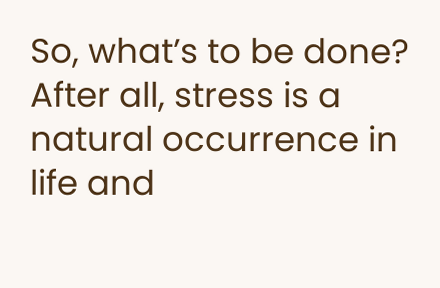So, what’s to be done? After all, stress is a natural occurrence in life and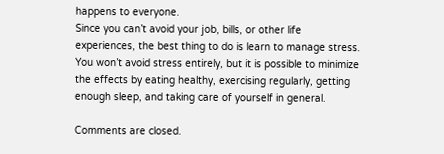happens to everyone.
Since you can’t avoid your job, bills, or other life experiences, the best thing to do is learn to manage stress. You won’t avoid stress entirely, but it is possible to minimize the effects by eating healthy, exercising regularly, getting enough sleep, and taking care of yourself in general.

Comments are closed.